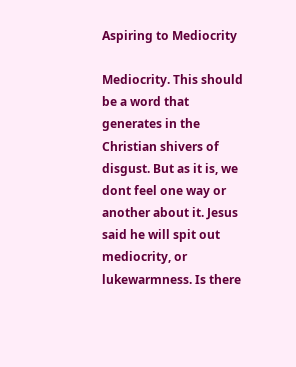Aspiring to Mediocrity

Mediocrity. This should be a word that generates in the Christian shivers of disgust. But as it is, we dont feel one way or another about it. Jesus said he will spit out mediocrity, or lukewarmness. Is there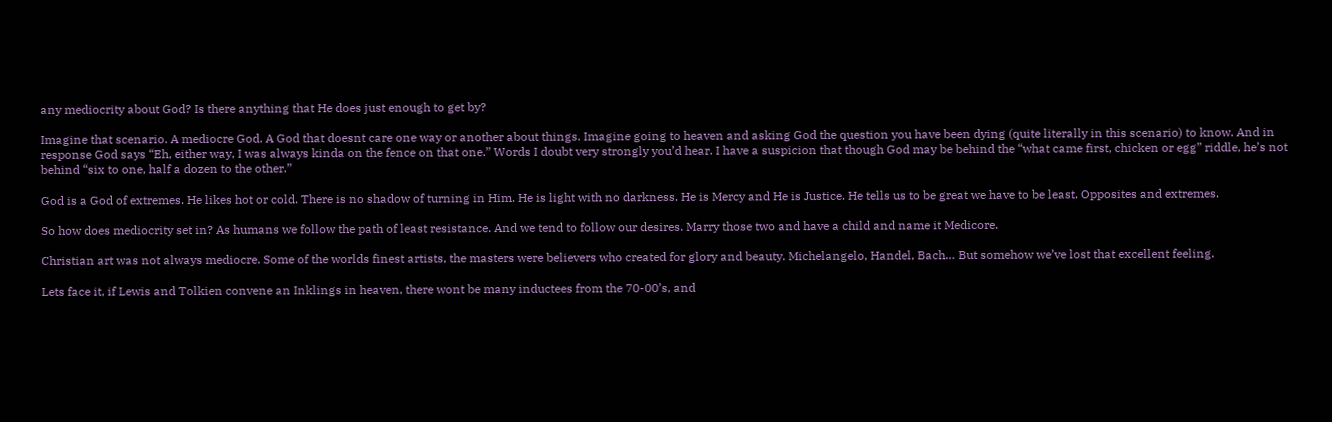any mediocrity about God? Is there anything that He does just enough to get by?

Imagine that scenario. A mediocre God. A God that doesnt care one way or another about things. Imagine going to heaven and asking God the question you have been dying (quite literally in this scenario) to know. And in response God says “Eh, either way, I was always kinda on the fence on that one.” Words I doubt very strongly you’d hear. I have a suspicion that though God may be behind the “what came first, chicken or egg” riddle, he’s not behind “six to one, half a dozen to the other.”

God is a God of extremes. He likes hot or cold. There is no shadow of turning in Him. He is light with no darkness. He is Mercy and He is Justice. He tells us to be great we have to be least. Opposites and extremes.

So how does mediocrity set in? As humans we follow the path of least resistance. And we tend to follow our desires. Marry those two and have a child and name it Medicore.

Christian art was not always mediocre. Some of the worlds finest artists, the masters were believers who created for glory and beauty. Michelangelo, Handel, Bach… But somehow we’ve lost that excellent feeling.

Lets face it, if Lewis and Tolkien convene an Inklings in heaven, there wont be many inductees from the 70-00’s, and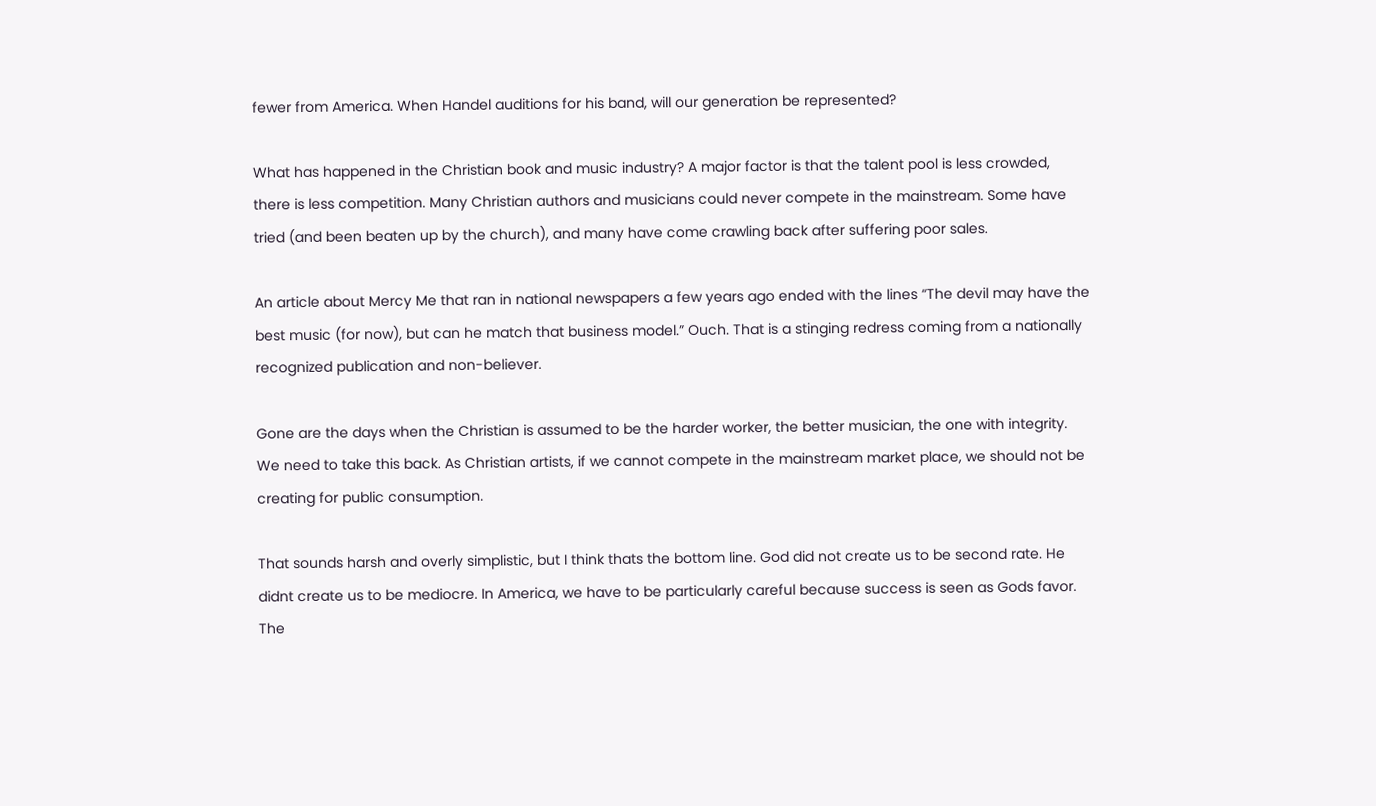fewer from America. When Handel auditions for his band, will our generation be represented?

What has happened in the Christian book and music industry? A major factor is that the talent pool is less crowded, there is less competition. Many Christian authors and musicians could never compete in the mainstream. Some have tried (and been beaten up by the church), and many have come crawling back after suffering poor sales.

An article about Mercy Me that ran in national newspapers a few years ago ended with the lines “The devil may have the best music (for now), but can he match that business model.” Ouch. That is a stinging redress coming from a nationally recognized publication and non-believer.

Gone are the days when the Christian is assumed to be the harder worker, the better musician, the one with integrity. We need to take this back. As Christian artists, if we cannot compete in the mainstream market place, we should not be creating for public consumption.

That sounds harsh and overly simplistic, but I think thats the bottom line. God did not create us to be second rate. He didnt create us to be mediocre. In America, we have to be particularly careful because success is seen as Gods favor. The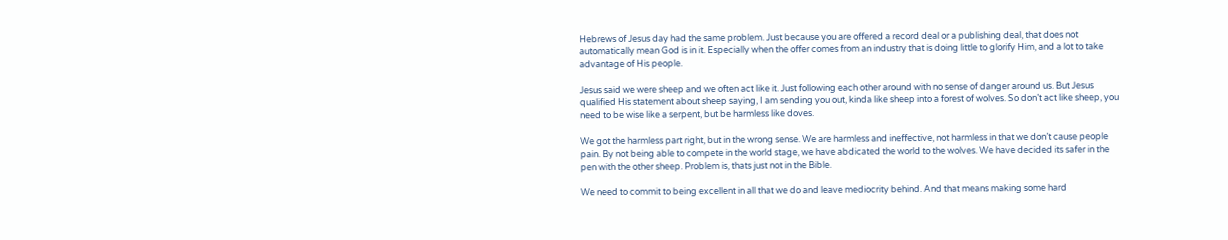Hebrews of Jesus day had the same problem. Just because you are offered a record deal or a publishing deal, that does not automatically mean God is in it. Especially when the offer comes from an industry that is doing little to glorify Him, and a lot to take advantage of His people.

Jesus said we were sheep and we often act like it. Just following each other around with no sense of danger around us. But Jesus qualified His statement about sheep saying, I am sending you out, kinda like sheep into a forest of wolves. So don’t act like sheep, you need to be wise like a serpent, but be harmless like doves.

We got the harmless part right, but in the wrong sense. We are harmless and ineffective, not harmless in that we don’t cause people pain. By not being able to compete in the world stage, we have abdicated the world to the wolves. We have decided its safer in the pen with the other sheep. Problem is, thats just not in the Bible.

We need to commit to being excellent in all that we do and leave mediocrity behind. And that means making some hard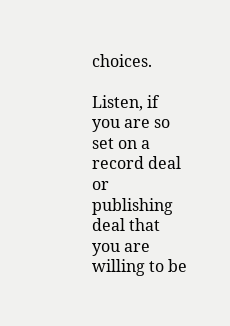choices.

Listen, if you are so set on a record deal or publishing deal that you are willing to be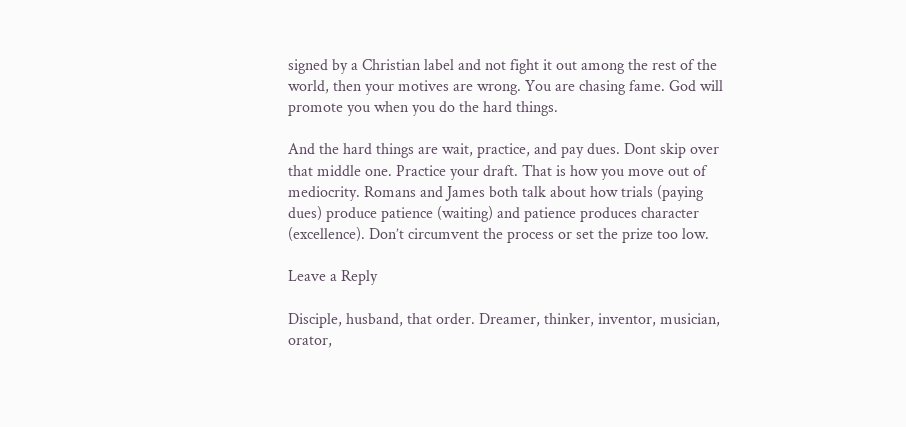signed by a Christian label and not fight it out among the rest of the world, then your motives are wrong. You are chasing fame. God will promote you when you do the hard things.

And the hard things are wait, practice, and pay dues. Dont skip over that middle one. Practice your draft. That is how you move out of mediocrity. Romans and James both talk about how trials (paying dues) produce patience (waiting) and patience produces character (excellence). Don’t circumvent the process or set the prize too low.

Leave a Reply

Disciple, husband, that order. Dreamer, thinker, inventor, musician, orator,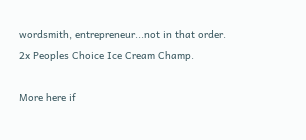wordsmith, entrepreneur...not in that order. 2x Peoples Choice Ice Cream Champ.

More here if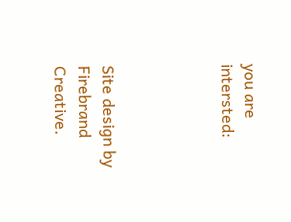you are intersted:




Site design by Firebrand Creative.